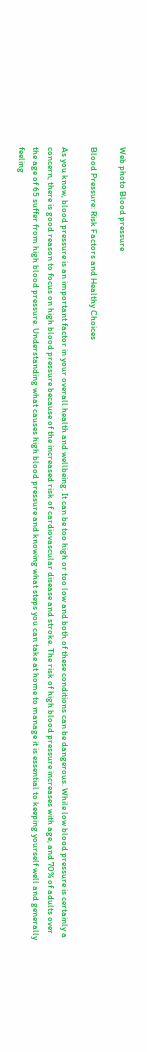Web photo Blood pressure

Blood Pressure: Risk Factors and Healthy Choices

As you know, blood pressure is an important factor in your overall health and wellbeing. It can be too high or too low and both of these conditions can be dangerous. While low blood pressure is certainly a concern, there is good reason to focus on high blood pressure because of the increased risk of cardiovascular disease and stroke. The risk of high blood pressure increases with age, and 70% of adults over the age of 65 suffer from high blood pressure. Understanding what causes high blood pressure and knowing what steps you can take at home to manage it is essential to keeping yourself well and generally feeling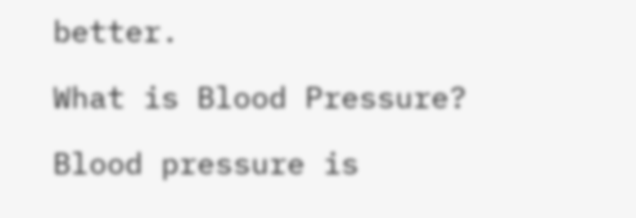better.

What is Blood Pressure?

Blood pressure is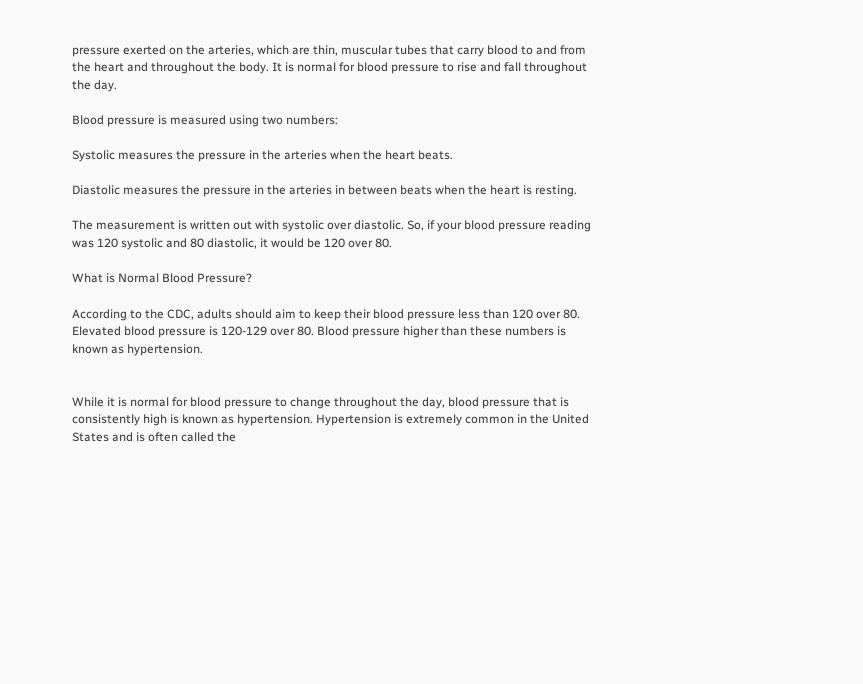pressure exerted on the arteries, which are thin, muscular tubes that carry blood to and from the heart and throughout the body. It is normal for blood pressure to rise and fall throughout the day.

Blood pressure is measured using two numbers:

Systolic measures the pressure in the arteries when the heart beats.

Diastolic measures the pressure in the arteries in between beats when the heart is resting.

The measurement is written out with systolic over diastolic. So, if your blood pressure reading was 120 systolic and 80 diastolic, it would be 120 over 80.

What is Normal Blood Pressure?

According to the CDC, adults should aim to keep their blood pressure less than 120 over 80. Elevated blood pressure is 120-129 over 80. Blood pressure higher than these numbers is known as hypertension.


While it is normal for blood pressure to change throughout the day, blood pressure that is consistently high is known as hypertension. Hypertension is extremely common in the United States and is often called the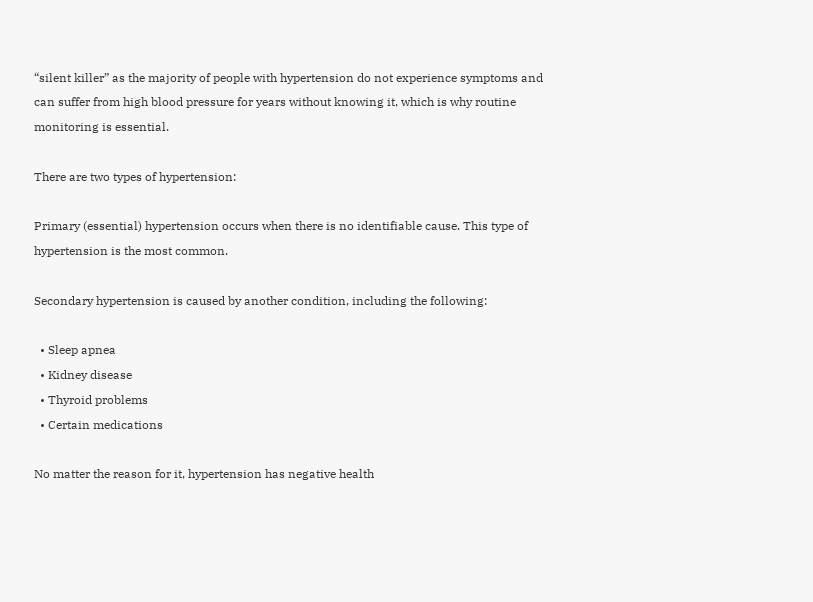“silent killer” as the majority of people with hypertension do not experience symptoms and can suffer from high blood pressure for years without knowing it, which is why routine monitoring is essential.

There are two types of hypertension:

Primary (essential) hypertension occurs when there is no identifiable cause. This type of hypertension is the most common.

Secondary hypertension is caused by another condition, including the following:

  • Sleep apnea
  • Kidney disease
  • Thyroid problems
  • Certain medications

No matter the reason for it, hypertension has negative health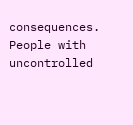consequences. People with uncontrolled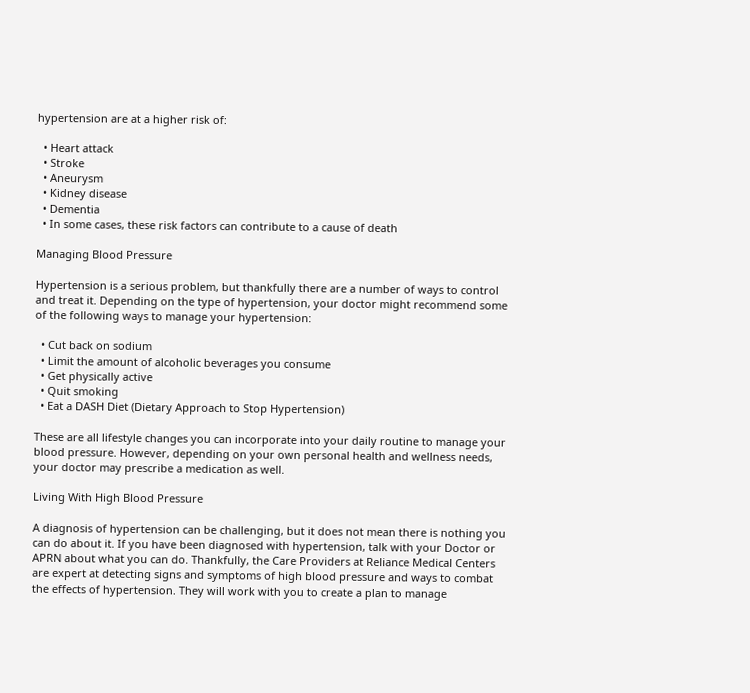hypertension are at a higher risk of:

  • Heart attack
  • Stroke
  • Aneurysm
  • Kidney disease
  • Dementia
  • In some cases, these risk factors can contribute to a cause of death

Managing Blood Pressure

Hypertension is a serious problem, but thankfully there are a number of ways to control and treat it. Depending on the type of hypertension, your doctor might recommend some of the following ways to manage your hypertension:

  • Cut back on sodium
  • Limit the amount of alcoholic beverages you consume
  • Get physically active
  • Quit smoking
  • Eat a DASH Diet (Dietary Approach to Stop Hypertension)

These are all lifestyle changes you can incorporate into your daily routine to manage your blood pressure. However, depending on your own personal health and wellness needs, your doctor may prescribe a medication as well.

Living With High Blood Pressure

A diagnosis of hypertension can be challenging, but it does not mean there is nothing you can do about it. If you have been diagnosed with hypertension, talk with your Doctor or APRN about what you can do. Thankfully, the Care Providers at Reliance Medical Centers are expert at detecting signs and symptoms of high blood pressure and ways to combat the effects of hypertension. They will work with you to create a plan to manage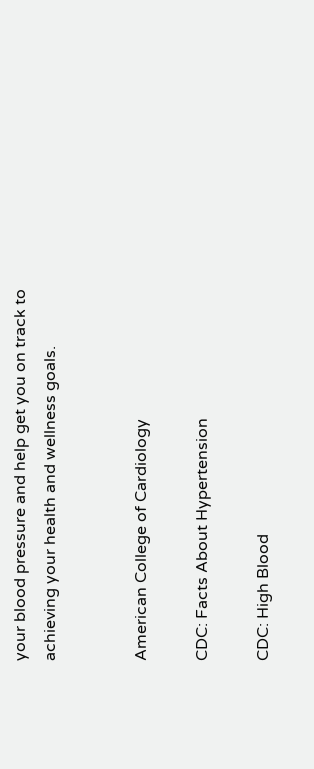your blood pressure and help get you on track to achieving your health and wellness goals.


American College of Cardiology

CDC: Facts About Hypertension

CDC: High Blood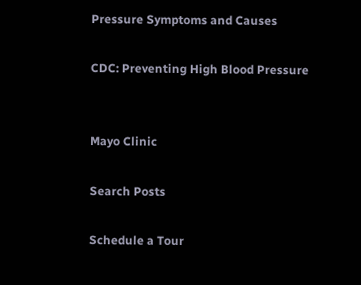Pressure Symptoms and Causes

CDC: Preventing High Blood Pressure


Mayo Clinic

Search Posts

Schedule a Tour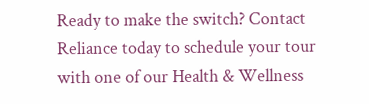Ready to make the switch? Contact Reliance today to schedule your tour with one of our Health & Wellness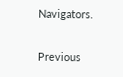Navigators.

Previous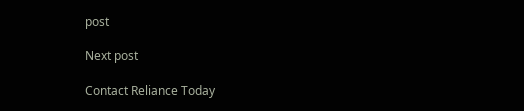post

Next post

Contact Reliance Today